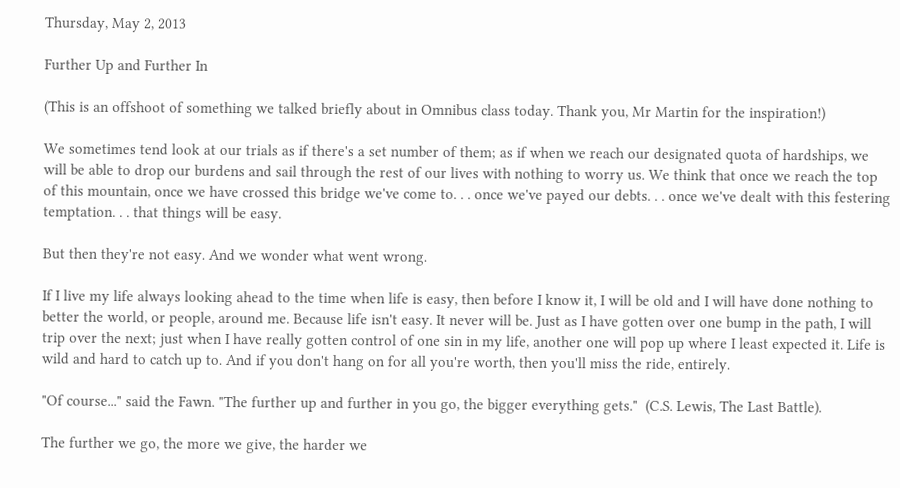Thursday, May 2, 2013

Further Up and Further In

(This is an offshoot of something we talked briefly about in Omnibus class today. Thank you, Mr Martin for the inspiration!)

We sometimes tend look at our trials as if there's a set number of them; as if when we reach our designated quota of hardships, we will be able to drop our burdens and sail through the rest of our lives with nothing to worry us. We think that once we reach the top of this mountain, once we have crossed this bridge we've come to. . . once we've payed our debts. . . once we've dealt with this festering temptation. . . that things will be easy.

But then they're not easy. And we wonder what went wrong.

If I live my life always looking ahead to the time when life is easy, then before I know it, I will be old and I will have done nothing to better the world, or people, around me. Because life isn't easy. It never will be. Just as I have gotten over one bump in the path, I will trip over the next; just when I have really gotten control of one sin in my life, another one will pop up where I least expected it. Life is wild and hard to catch up to. And if you don't hang on for all you're worth, then you'll miss the ride, entirely.

"Of course..." said the Fawn. "The further up and further in you go, the bigger everything gets."  (C.S. Lewis, The Last Battle).

The further we go, the more we give, the harder we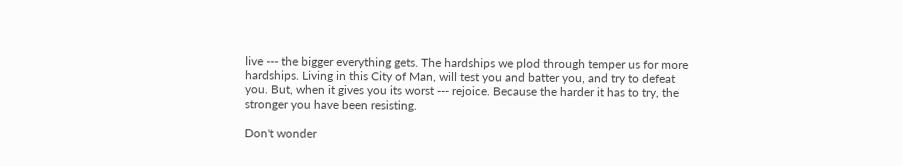live --- the bigger everything gets. The hardships we plod through temper us for more hardships. Living in this City of Man, will test you and batter you, and try to defeat you. But, when it gives you its worst --- rejoice. Because the harder it has to try, the stronger you have been resisting.

Don't wonder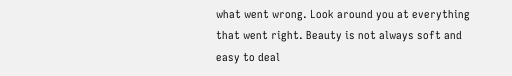what went wrong. Look around you at everything that went right. Beauty is not always soft and easy to deal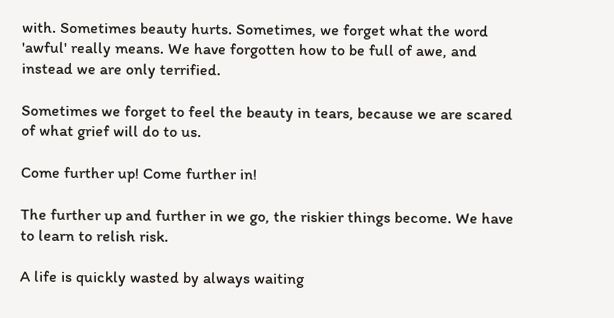with. Sometimes beauty hurts. Sometimes, we forget what the word 'awful' really means. We have forgotten how to be full of awe, and instead we are only terrified.

Sometimes we forget to feel the beauty in tears, because we are scared of what grief will do to us.

Come further up! Come further in!

The further up and further in we go, the riskier things become. We have to learn to relish risk.

A life is quickly wasted by always waiting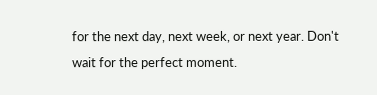for the next day, next week, or next year. Don't wait for the perfect moment.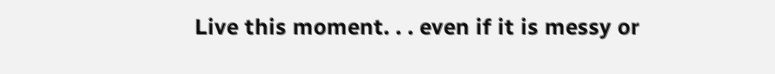Live this moment. . . even if it is messy or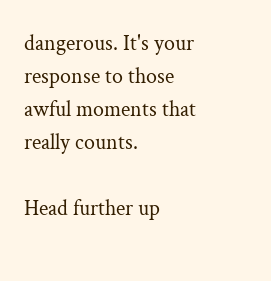dangerous. It's your response to those awful moments that really counts.

Head further up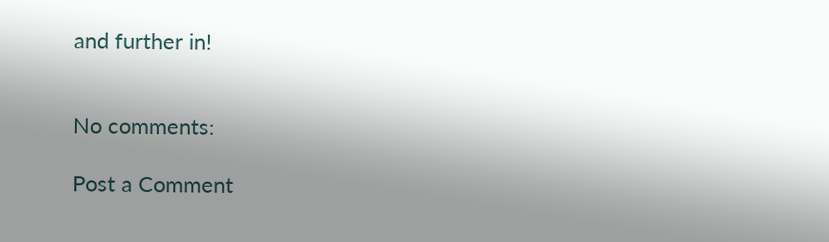and further in!


No comments:

Post a Comment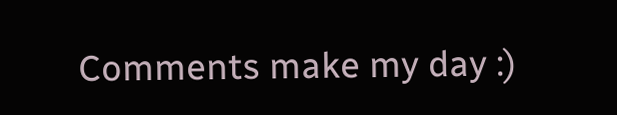Comments make my day :)